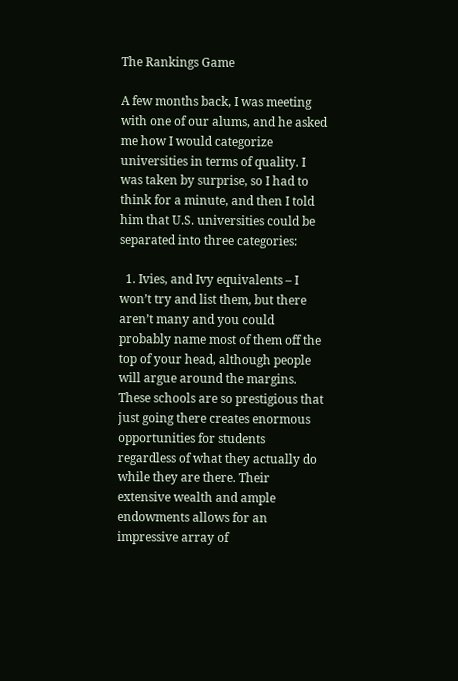The Rankings Game

A few months back, I was meeting with one of our alums, and he asked me how I would categorize universities in terms of quality. I was taken by surprise, so I had to think for a minute, and then I told him that U.S. universities could be separated into three categories:

  1. Ivies, and Ivy equivalents – I won’t try and list them, but there aren’t many and you could probably name most of them off the top of your head, although people will argue around the margins. These schools are so prestigious that just going there creates enormous opportunities for students regardless of what they actually do while they are there. Their extensive wealth and ample endowments allows for an impressive array of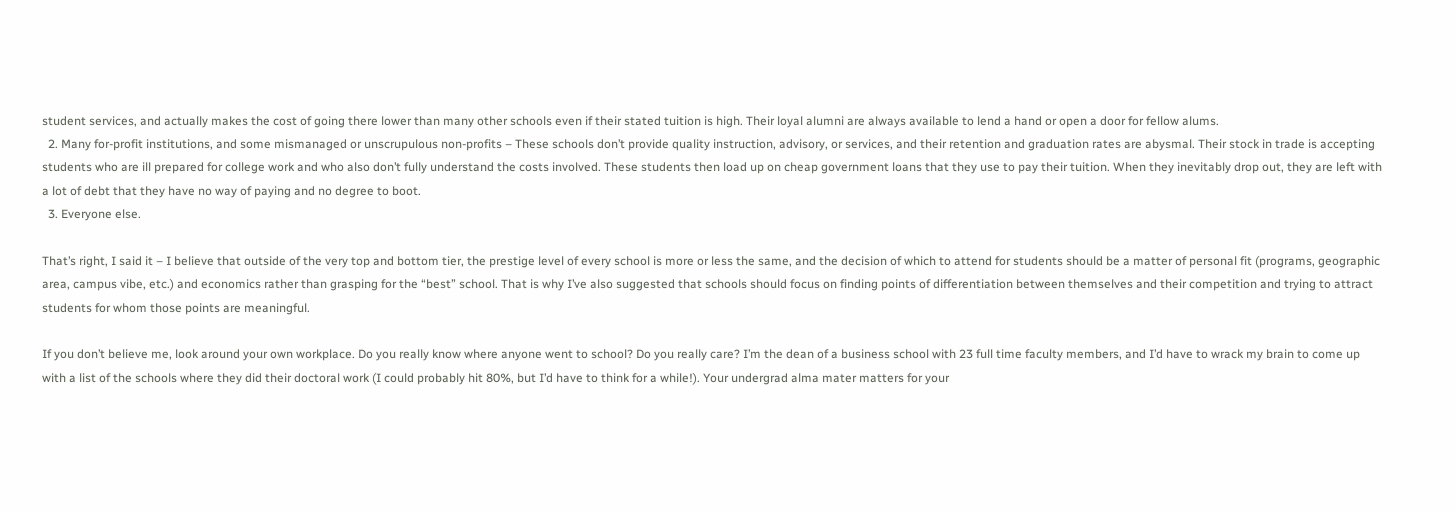student services, and actually makes the cost of going there lower than many other schools even if their stated tuition is high. Their loyal alumni are always available to lend a hand or open a door for fellow alums.
  2. Many for-profit institutions, and some mismanaged or unscrupulous non-profits – These schools don’t provide quality instruction, advisory, or services, and their retention and graduation rates are abysmal. Their stock in trade is accepting students who are ill prepared for college work and who also don’t fully understand the costs involved. These students then load up on cheap government loans that they use to pay their tuition. When they inevitably drop out, they are left with a lot of debt that they have no way of paying and no degree to boot.
  3. Everyone else.

That’s right, I said it – I believe that outside of the very top and bottom tier, the prestige level of every school is more or less the same, and the decision of which to attend for students should be a matter of personal fit (programs, geographic area, campus vibe, etc.) and economics rather than grasping for the “best” school. That is why I’ve also suggested that schools should focus on finding points of differentiation between themselves and their competition and trying to attract students for whom those points are meaningful.

If you don’t believe me, look around your own workplace. Do you really know where anyone went to school? Do you really care? I’m the dean of a business school with 23 full time faculty members, and I’d have to wrack my brain to come up with a list of the schools where they did their doctoral work (I could probably hit 80%, but I’d have to think for a while!). Your undergrad alma mater matters for your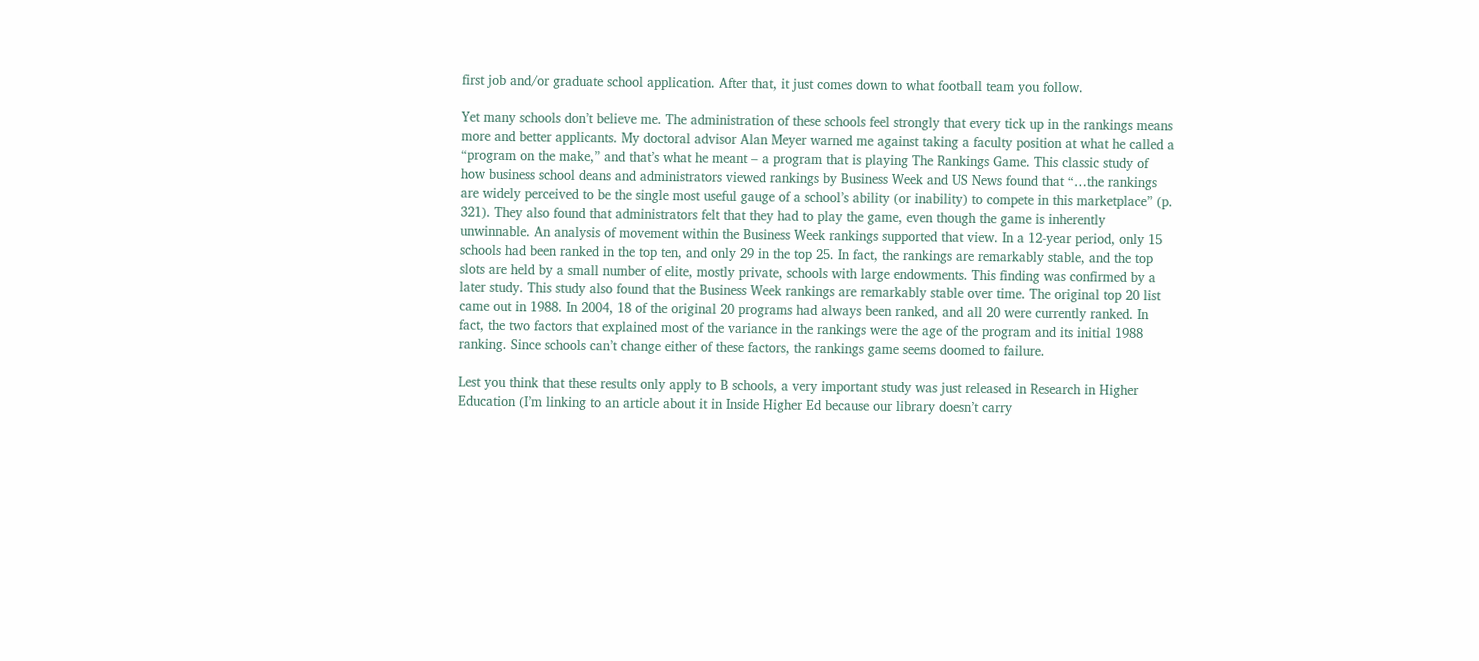first job and/or graduate school application. After that, it just comes down to what football team you follow.

Yet many schools don’t believe me. The administration of these schools feel strongly that every tick up in the rankings means more and better applicants. My doctoral advisor Alan Meyer warned me against taking a faculty position at what he called a “program on the make,” and that’s what he meant – a program that is playing The Rankings Game. This classic study of how business school deans and administrators viewed rankings by Business Week and US News found that “…the rankings are widely perceived to be the single most useful gauge of a school’s ability (or inability) to compete in this marketplace” (p. 321). They also found that administrators felt that they had to play the game, even though the game is inherently unwinnable. An analysis of movement within the Business Week rankings supported that view. In a 12-year period, only 15 schools had been ranked in the top ten, and only 29 in the top 25. In fact, the rankings are remarkably stable, and the top slots are held by a small number of elite, mostly private, schools with large endowments. This finding was confirmed by a later study. This study also found that the Business Week rankings are remarkably stable over time. The original top 20 list came out in 1988. In 2004, 18 of the original 20 programs had always been ranked, and all 20 were currently ranked. In fact, the two factors that explained most of the variance in the rankings were the age of the program and its initial 1988 ranking. Since schools can’t change either of these factors, the rankings game seems doomed to failure.

Lest you think that these results only apply to B schools, a very important study was just released in Research in Higher Education (I’m linking to an article about it in Inside Higher Ed because our library doesn’t carry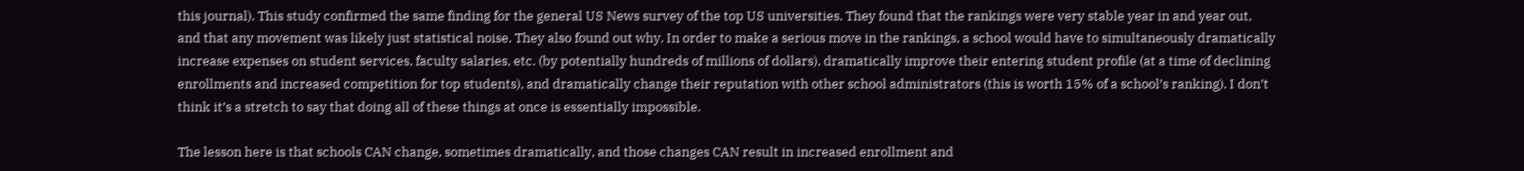this journal). This study confirmed the same finding for the general US News survey of the top US universities. They found that the rankings were very stable year in and year out, and that any movement was likely just statistical noise. They also found out why. In order to make a serious move in the rankings, a school would have to simultaneously dramatically increase expenses on student services, faculty salaries, etc. (by potentially hundreds of millions of dollars), dramatically improve their entering student profile (at a time of declining enrollments and increased competition for top students), and dramatically change their reputation with other school administrators (this is worth 15% of a school’s ranking). I don’t think it’s a stretch to say that doing all of these things at once is essentially impossible.

The lesson here is that schools CAN change, sometimes dramatically, and those changes CAN result in increased enrollment and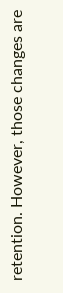retention. However, those changes are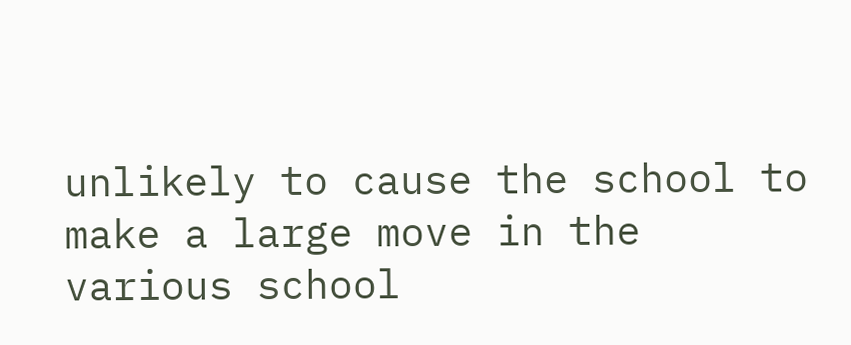unlikely to cause the school to make a large move in the various school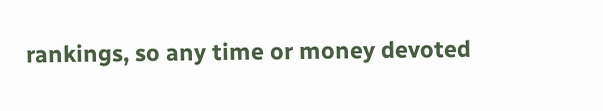rankings, so any time or money devoted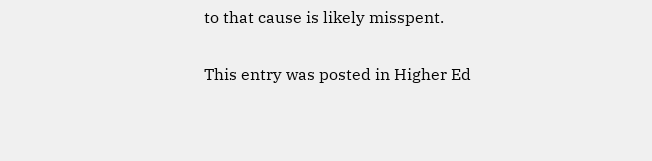to that cause is likely misspent.

This entry was posted in Higher Ed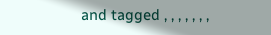and tagged , , , , , , ,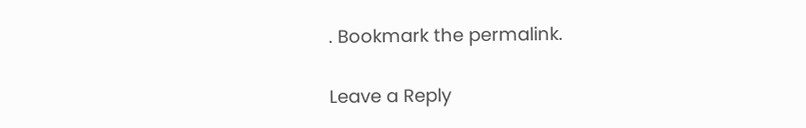. Bookmark the permalink.

Leave a Reply